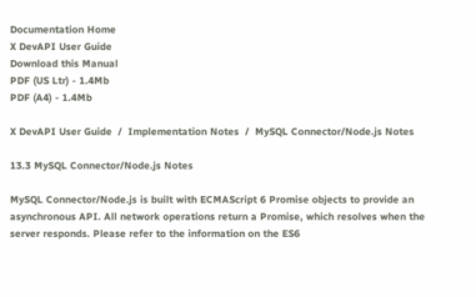Documentation Home
X DevAPI User Guide
Download this Manual
PDF (US Ltr) - 1.4Mb
PDF (A4) - 1.4Mb

X DevAPI User Guide  /  Implementation Notes  /  MySQL Connector/Node.js Notes

13.3 MySQL Connector/Node.js Notes

MySQL Connector/Node.js is built with ECMAScript 6 Promise objects to provide an asynchronous API. All network operations return a Promise, which resolves when the server responds. Please refer to the information on the ES6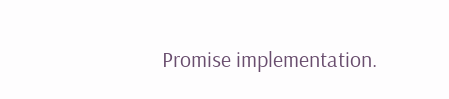Promise implementation.